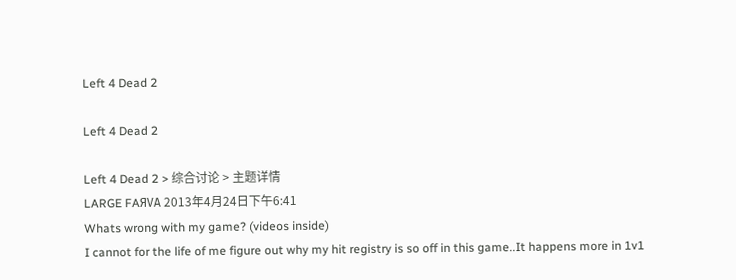Left 4 Dead 2

Left 4 Dead 2

Left 4 Dead 2 > 综合讨论 > 主题详情
LARGE FAЯVA 2013年4月24日下午6:41
Whats wrong with my game? (videos inside)
I cannot for the life of me figure out why my hit registry is so off in this game..It happens more in 1v1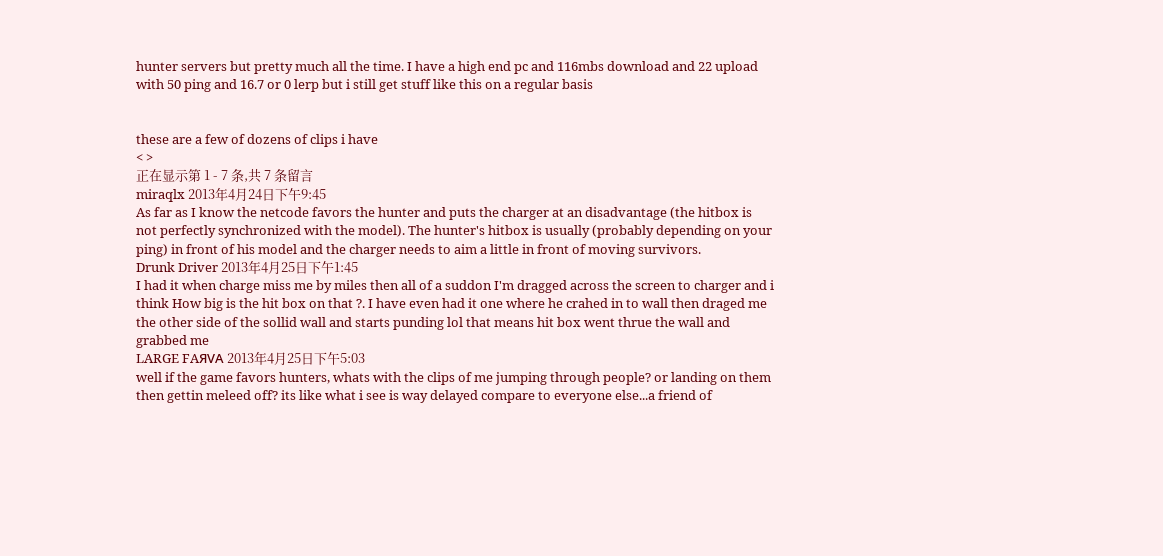hunter servers but pretty much all the time. I have a high end pc and 116mbs download and 22 upload with 50 ping and 16.7 or 0 lerp but i still get stuff like this on a regular basis


these are a few of dozens of clips i have
< >
正在显示第 1 - 7 条,共 7 条留言
miraqlx 2013年4月24日下午9:45
As far as I know the netcode favors the hunter and puts the charger at an disadvantage (the hitbox is not perfectly synchronized with the model). The hunter's hitbox is usually (probably depending on your ping) in front of his model and the charger needs to aim a little in front of moving survivors.
Drunk Driver 2013年4月25日下午1:45
I had it when charge miss me by miles then all of a suddon I'm dragged across the screen to charger and i think How big is the hit box on that ?. I have even had it one where he crahed in to wall then draged me the other side of the sollid wall and starts punding lol that means hit box went thrue the wall and grabbed me
LARGE FAЯVA 2013年4月25日下午5:03
well if the game favors hunters, whats with the clips of me jumping through people? or landing on them then gettin meleed off? its like what i see is way delayed compare to everyone else...a friend of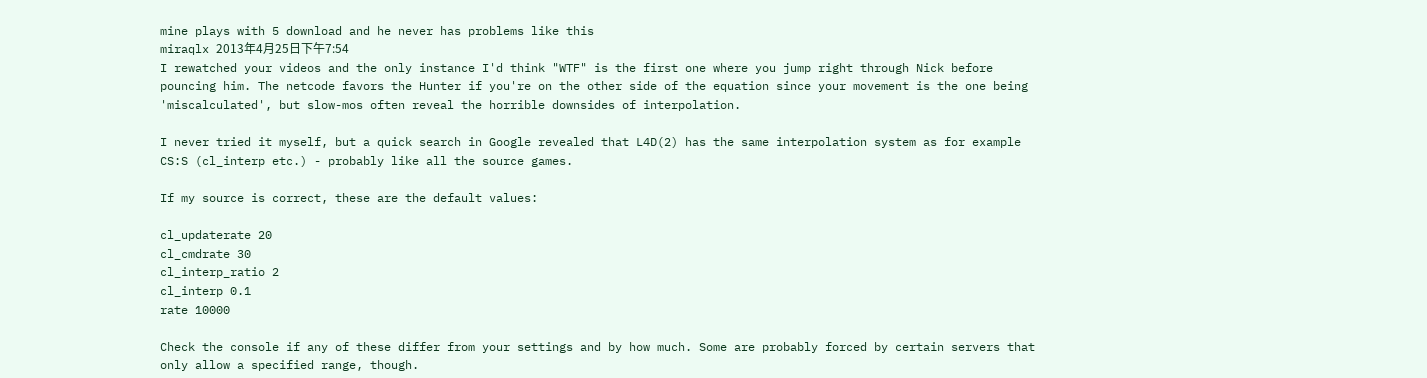mine plays with 5 download and he never has problems like this
miraqlx 2013年4月25日下午7:54
I rewatched your videos and the only instance I'd think "WTF" is the first one where you jump right through Nick before pouncing him. The netcode favors the Hunter if you're on the other side of the equation since your movement is the one being 'miscalculated', but slow-mos often reveal the horrible downsides of interpolation.

I never tried it myself, but a quick search in Google revealed that L4D(2) has the same interpolation system as for example CS:S (cl_interp etc.) - probably like all the source games.

If my source is correct, these are the default values:

cl_updaterate 20
cl_cmdrate 30
cl_interp_ratio 2
cl_interp 0.1
rate 10000

Check the console if any of these differ from your settings and by how much. Some are probably forced by certain servers that only allow a specified range, though.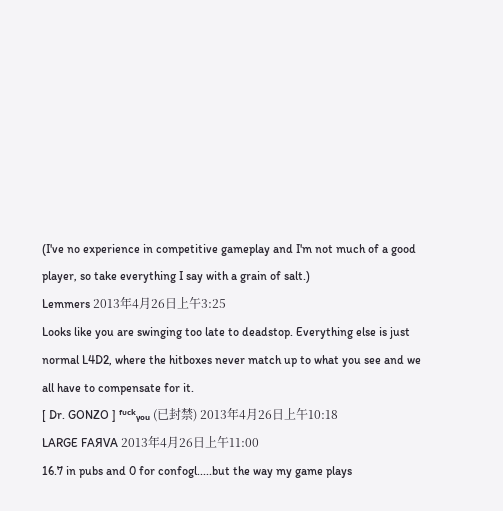(I've no experience in competitive gameplay and I'm not much of a good player, so take everything I say with a grain of salt.)
Lemmers 2013年4月26日上午3:25
Looks like you are swinging too late to deadstop. Everything else is just normal L4D2, where the hitboxes never match up to what you see and we all have to compensate for it.
[ Dr. GONZO ] ᶠᶸᶜᵏᵧₒᵤ (已封禁) 2013年4月26日上午10:18
LARGE FAЯVA 2013年4月26日上午11:00
16.7 in pubs and 0 for confogl.....but the way my game plays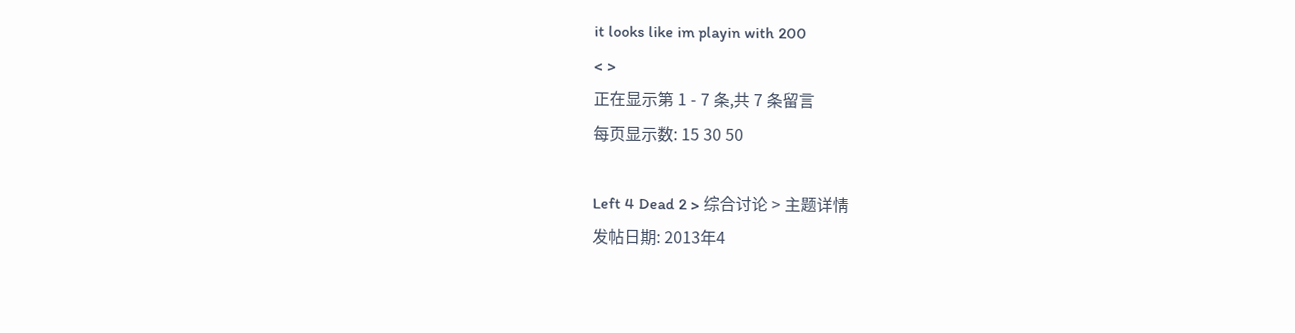it looks like im playin with 200
< >
正在显示第 1 - 7 条,共 7 条留言
每页显示数: 15 30 50

Left 4 Dead 2 > 综合讨论 > 主题详情
发帖日期: 2013年4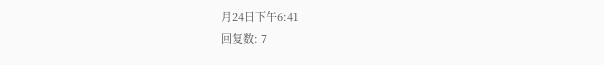月24日下午6:41
回复数: 7